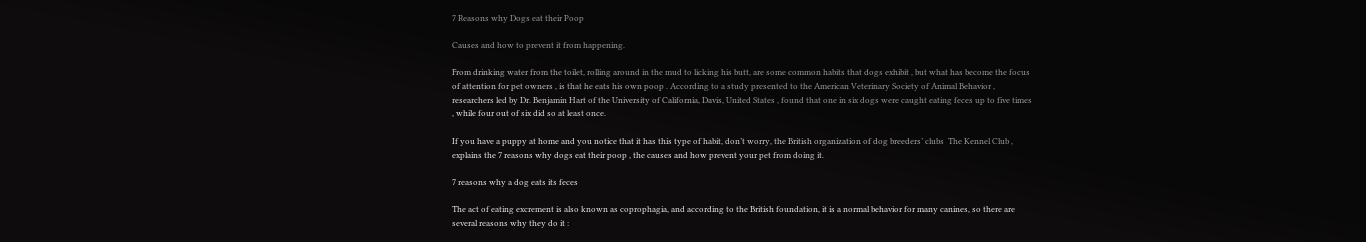7 Reasons why Dogs eat their Poop

Causes and how to prevent it from happening.

From drinking water from the toilet, rolling around in the mud to licking his butt, are some common habits that dogs exhibit , but what has become the focus of attention for pet owners , is that he eats his own poop . According to a study presented to the American Veterinary Society of Animal Behavior , researchers led by Dr. Benjamin Hart of the University of California, Davis, United States , found that one in six dogs were caught eating feces up to five times , while four out of six did so at least once.

If you have a puppy at home and you notice that it has this type of habit, don’t worry, the British organization of dog breeders’ clubs  The Kennel Club , explains the 7 reasons why dogs eat their poop , the causes and how prevent your pet from doing it.

7 reasons why a dog eats its feces

The act of eating excrement is also known as coprophagia, and according to the British foundation, it is a normal behavior for many canines, so there are several reasons why they do it :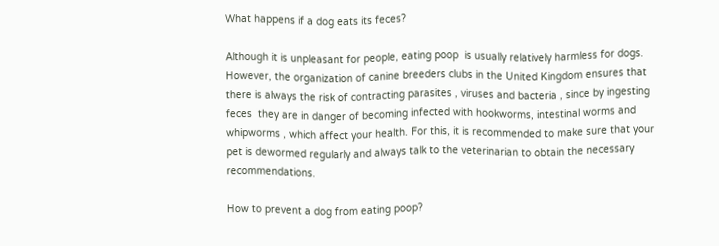What happens if a dog eats its feces?

Although it is unpleasant for people, eating poop  is usually relatively harmless for dogs. However, the organization of canine breeders clubs in the United Kingdom ensures that there is always the risk of contracting parasites , viruses and bacteria , since by ingesting feces  they are in danger of becoming infected with hookworms, intestinal worms and whipworms , which affect your health. For this, it is recommended to make sure that your pet is dewormed regularly and always talk to the veterinarian to obtain the necessary recommendations.

How to prevent a dog from eating poop?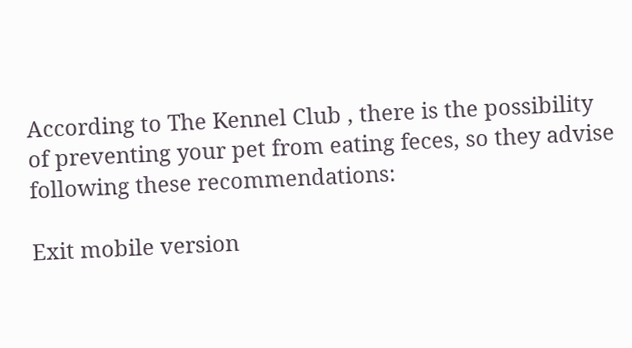According to The Kennel Club , there is the possibility of preventing your pet from eating feces, so they advise following these recommendations:

Exit mobile version